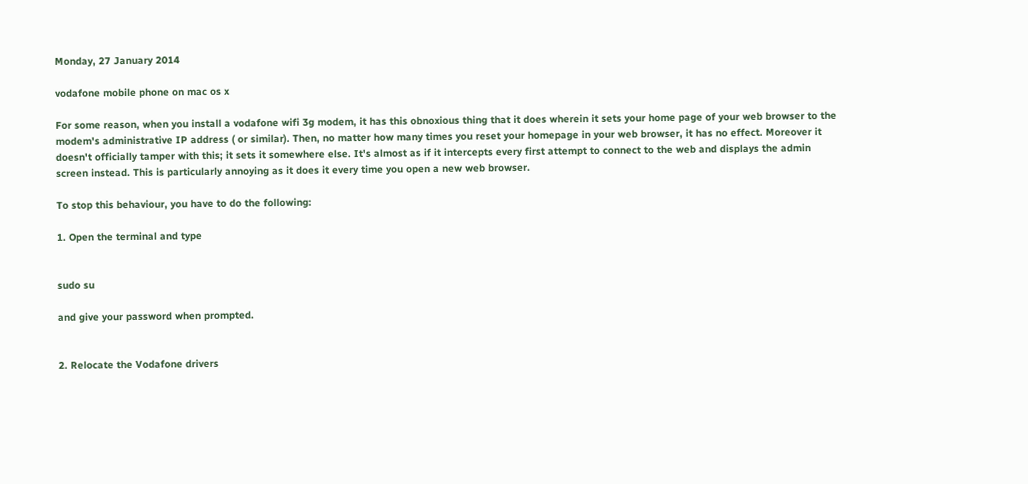Monday, 27 January 2014

vodafone mobile phone on mac os x

For some reason, when you install a vodafone wifi 3g modem, it has this obnoxious thing that it does wherein it sets your home page of your web browser to the modem's administrative IP address ( or similar). Then, no matter how many times you reset your homepage in your web browser, it has no effect. Moreover it doesn't officially tamper with this; it sets it somewhere else. It's almost as if it intercepts every first attempt to connect to the web and displays the admin screen instead. This is particularly annoying as it does it every time you open a new web browser.

To stop this behaviour, you have to do the following:

1. Open the terminal and type


sudo su

and give your password when prompted.


2. Relocate the Vodafone drivers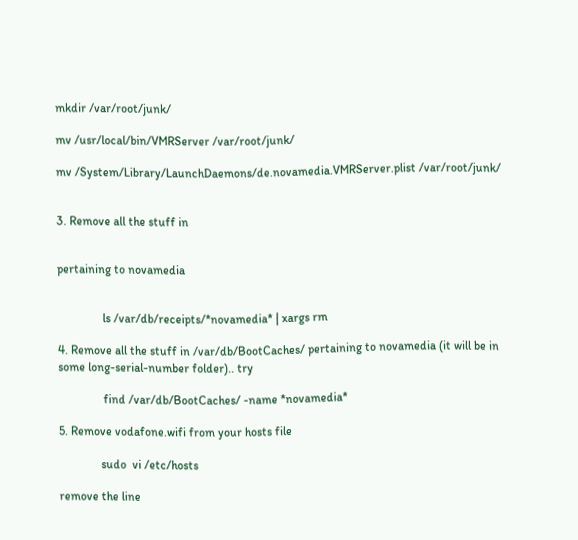mkdir /var/root/junk/

mv /usr/local/bin/VMRServer /var/root/junk/

mv /System/Library/LaunchDaemons/de.novamedia.VMRServer.plist /var/root/junk/


3. Remove all the stuff in


pertaining to novamedia


               ls /var/db/receipts/*novamedia* | xargs rm

4. Remove all the stuff in /var/db/BootCaches/ pertaining to novamedia (it will be in some long-serial-number folder).. try

               find /var/db/BootCaches/ -name *novamedia*

5. Remove vodafone.wifi from your hosts file

              sudo  vi /etc/hosts

remove the line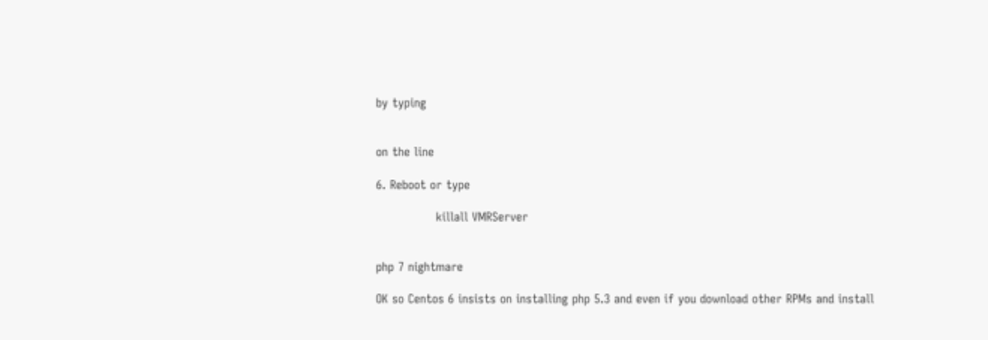by typing


on the line

6. Reboot or type

               killall VMRServer


php 7 nightmare

OK so Centos 6 insists on installing php 5.3 and even if you download other RPMs and install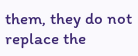them, they do not replace the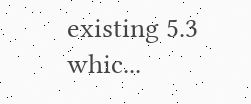existing 5.3 whic...